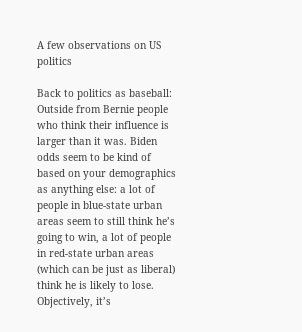A few observations on US politics

Back to politics as baseball: Outside from Bernie people who think their influence is larger than it was. Biden odds seem to be kind of based on your demographics as anything else: a lot of people in blue-state urban areas seem to still think he’s going to win, a lot of people in red-state urban areas (which can be just as liberal) think he is likely to lose. Objectively, it’s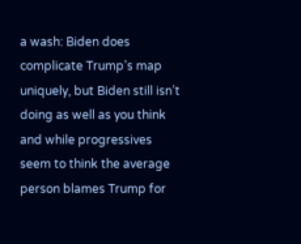a wash: Biden does complicate Trump’s map uniquely, but Biden still isn’t doing as well as you think and while progressives seem to think the average person blames Trump for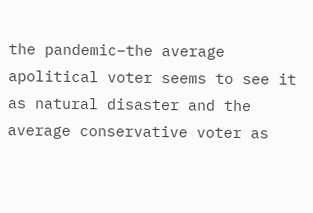the pandemic–the average apolitical voter seems to see it as natural disaster and the average conservative voter as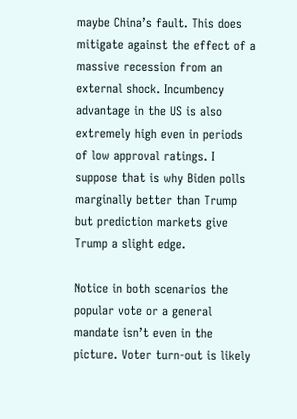maybe China’s fault. This does mitigate against the effect of a massive recession from an external shock. Incumbency advantage in the US is also extremely high even in periods of low approval ratings. I suppose that is why Biden polls marginally better than Trump but prediction markets give Trump a slight edge.

Notice in both scenarios the popular vote or a general mandate isn’t even in the picture. Voter turn-out is likely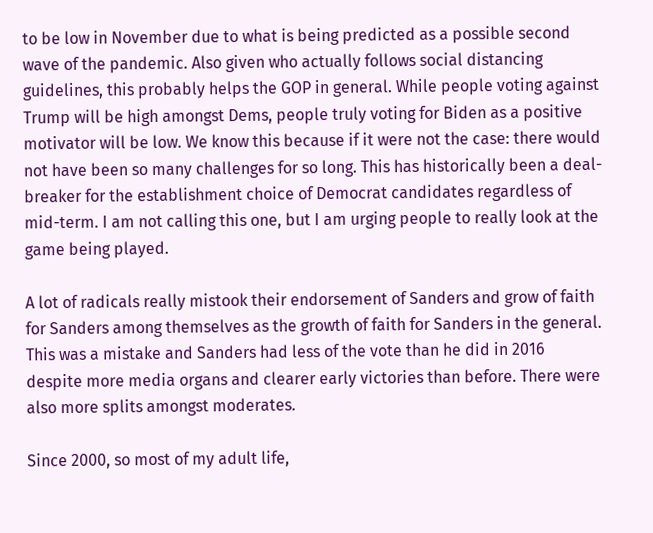to be low in November due to what is being predicted as a possible second wave of the pandemic. Also given who actually follows social distancing guidelines, this probably helps the GOP in general. While people voting against Trump will be high amongst Dems, people truly voting for Biden as a positive motivator will be low. We know this because if it were not the case: there would not have been so many challenges for so long. This has historically been a deal-breaker for the establishment choice of Democrat candidates regardless of mid-term. I am not calling this one, but I am urging people to really look at the game being played.

A lot of radicals really mistook their endorsement of Sanders and grow of faith for Sanders among themselves as the growth of faith for Sanders in the general. This was a mistake and Sanders had less of the vote than he did in 2016 despite more media organs and clearer early victories than before. There were also more splits amongst moderates.

Since 2000, so most of my adult life,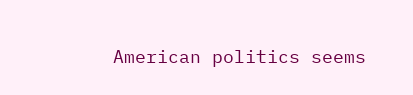American politics seems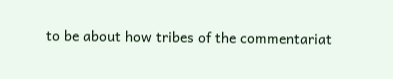to be about how tribes of the commentariat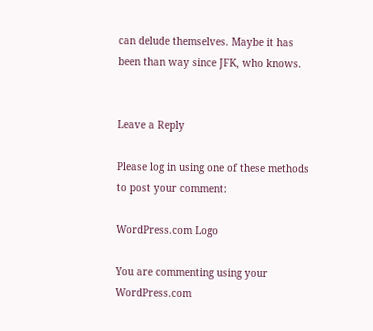can delude themselves. Maybe it has been than way since JFK, who knows.


Leave a Reply

Please log in using one of these methods to post your comment:

WordPress.com Logo

You are commenting using your WordPress.com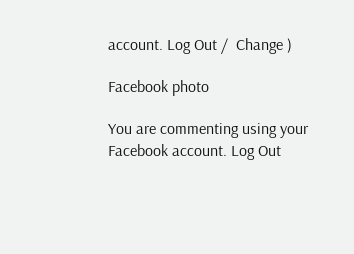account. Log Out /  Change )

Facebook photo

You are commenting using your Facebook account. Log Out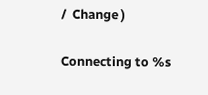/  Change )

Connecting to %s